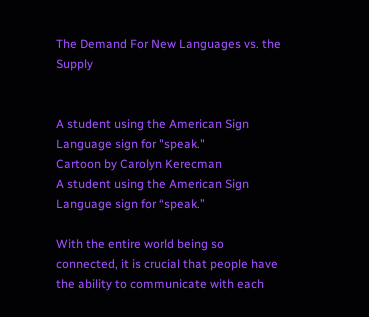The Demand For New Languages vs. the Supply


A student using the American Sign Language sign for "speak."
Cartoon by Carolyn Kerecman
A student using the American Sign Language sign for “speak.”

With the entire world being so connected, it is crucial that people have the ability to communicate with each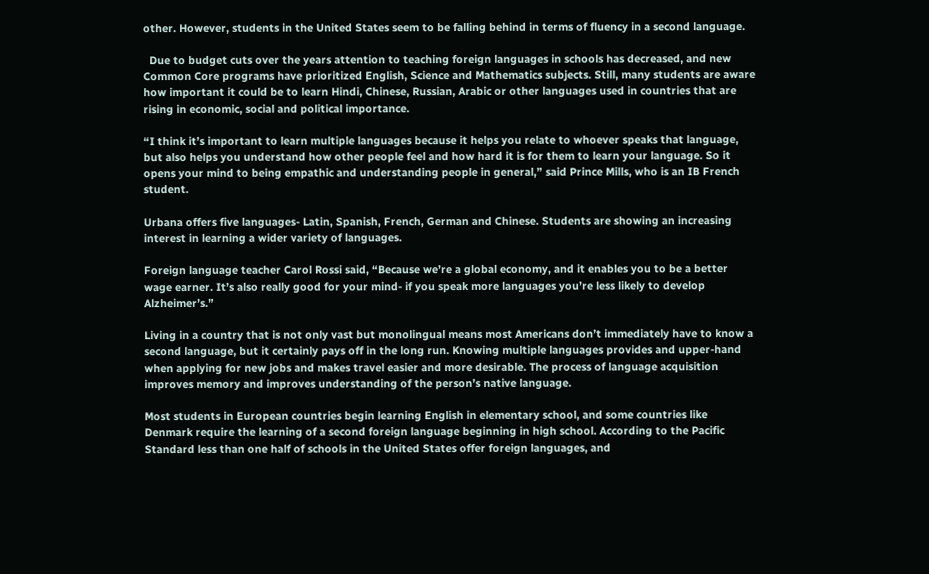other. However, students in the United States seem to be falling behind in terms of fluency in a second language.

  Due to budget cuts over the years attention to teaching foreign languages in schools has decreased, and new Common Core programs have prioritized English, Science and Mathematics subjects. Still, many students are aware how important it could be to learn Hindi, Chinese, Russian, Arabic or other languages used in countries that are rising in economic, social and political importance.

“I think it’s important to learn multiple languages because it helps you relate to whoever speaks that language, but also helps you understand how other people feel and how hard it is for them to learn your language. So it opens your mind to being empathic and understanding people in general,” said Prince Mills, who is an IB French student.

Urbana offers five languages- Latin, Spanish, French, German and Chinese. Students are showing an increasing interest in learning a wider variety of languages.

Foreign language teacher Carol Rossi said, “Because we’re a global economy, and it enables you to be a better wage earner. It’s also really good for your mind- if you speak more languages you’re less likely to develop Alzheimer’s.”

Living in a country that is not only vast but monolingual means most Americans don’t immediately have to know a second language, but it certainly pays off in the long run. Knowing multiple languages provides and upper-hand when applying for new jobs and makes travel easier and more desirable. The process of language acquisition improves memory and improves understanding of the person’s native language.

Most students in European countries begin learning English in elementary school, and some countries like Denmark require the learning of a second foreign language beginning in high school. According to the Pacific Standard less than one half of schools in the United States offer foreign languages, and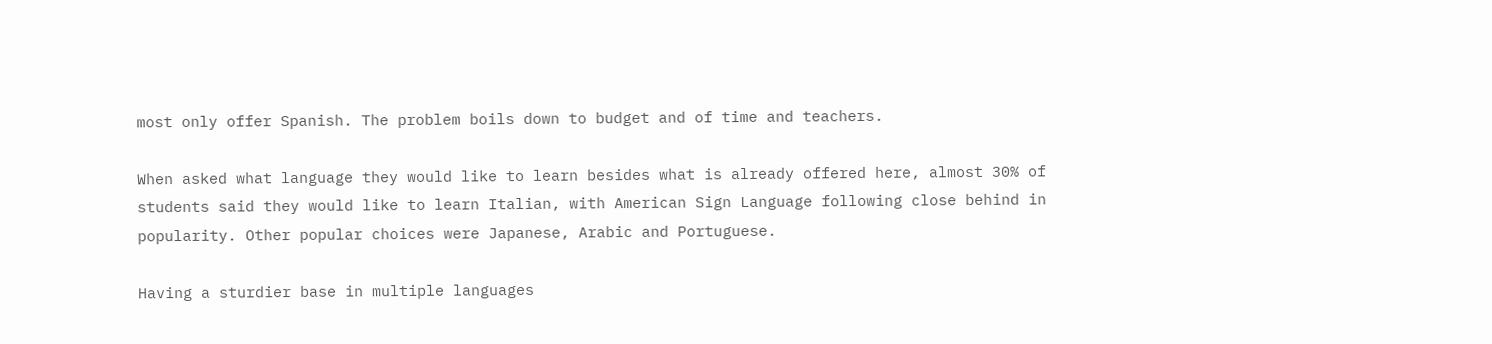most only offer Spanish. The problem boils down to budget and of time and teachers.

When asked what language they would like to learn besides what is already offered here, almost 30% of students said they would like to learn Italian, with American Sign Language following close behind in popularity. Other popular choices were Japanese, Arabic and Portuguese.

Having a sturdier base in multiple languages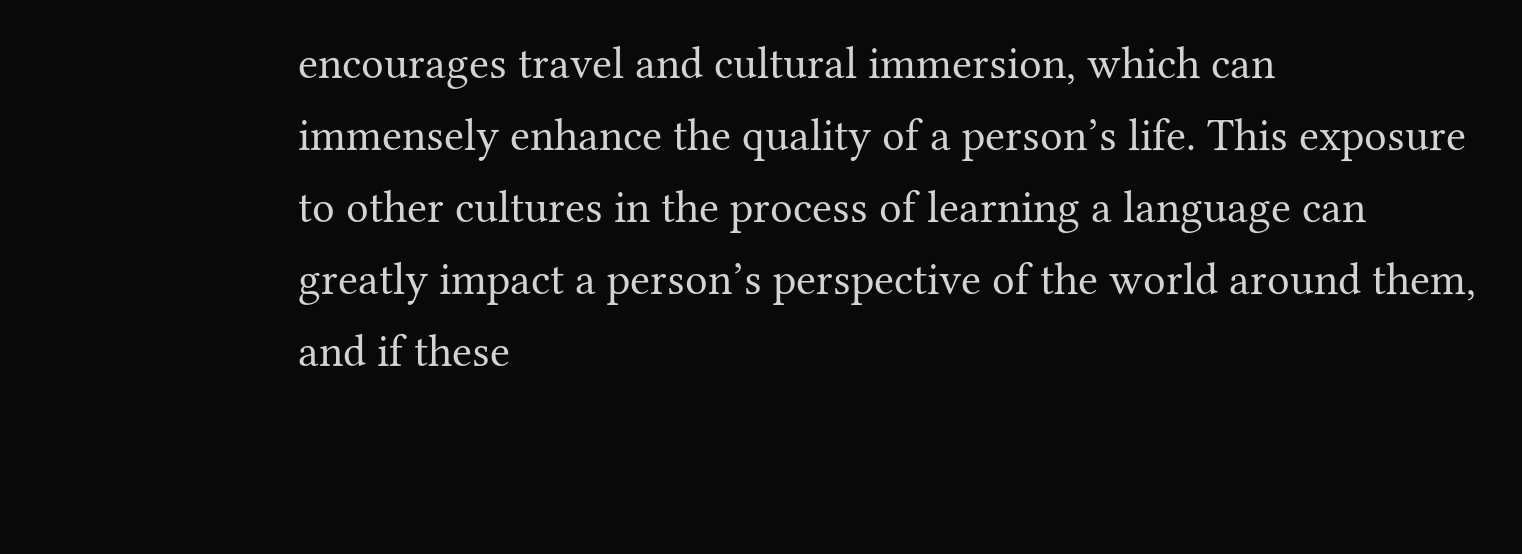encourages travel and cultural immersion, which can immensely enhance the quality of a person’s life. This exposure to other cultures in the process of learning a language can greatly impact a person’s perspective of the world around them, and if these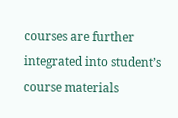courses are further integrated into student’s course materials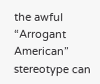the awful “Arrogant American” stereotype can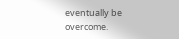eventually be overcome.